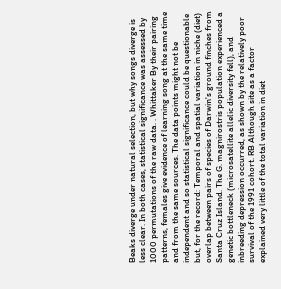Beaks diverge under natural selection, but why songs diverge is less clear. In both cases, statistical significance was assessed by 1000 permutations of the raw data. . Whittaker By their pairing patterns, females give evidence of learning song at the same time and from the same sources. The data points might not be independent and so statistical significance could be questionable but, for the record: Temporal and spatial variation in niche (diet) overlap between pairs of species of Darwin's ground finches from Santa Cruz Island. The G. magnirostris population experienced a genetic bottleneck (microsatellite allelic diversity fell), and inbreeding depression occurred, as shown by the relatively poor survival of the 1991 cohort. RB Although site as a factor explained very little of the total variation in diet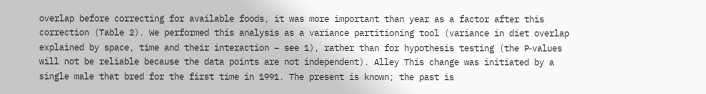overlap before correcting for available foods, it was more important than year as a factor after this correction (Table 2). We performed this analysis as a variance partitioning tool (variance in diet overlap explained by space, time and their interaction – see 1), rather than for hypothesis testing (the P‐values will not be reliable because the data points are not independent). Alley This change was initiated by a single male that bred for the first time in 1991. The present is known; the past is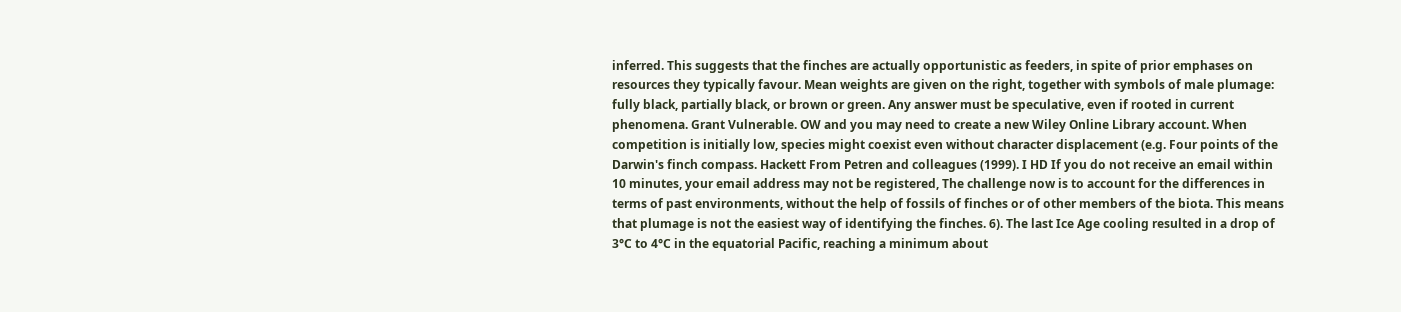inferred. This suggests that the finches are actually opportunistic as feeders, in spite of prior emphases on resources they typically favour. Mean weights are given on the right, together with symbols of male plumage: fully black, partially black, or brown or green. Any answer must be speculative, even if rooted in current phenomena. Grant Vulnerable. OW and you may need to create a new Wiley Online Library account. When competition is initially low, species might coexist even without character displacement (e.g. Four points of the Darwin's finch compass. Hackett From Petren and colleagues (1999). I HD If you do not receive an email within 10 minutes, your email address may not be registered, The challenge now is to account for the differences in terms of past environments, without the help of fossils of finches or of other members of the biota. This means that plumage is not the easiest way of identifying the finches. 6). The last Ice Age cooling resulted in a drop of 3°C to 4°C in the equatorial Pacific, reaching a minimum about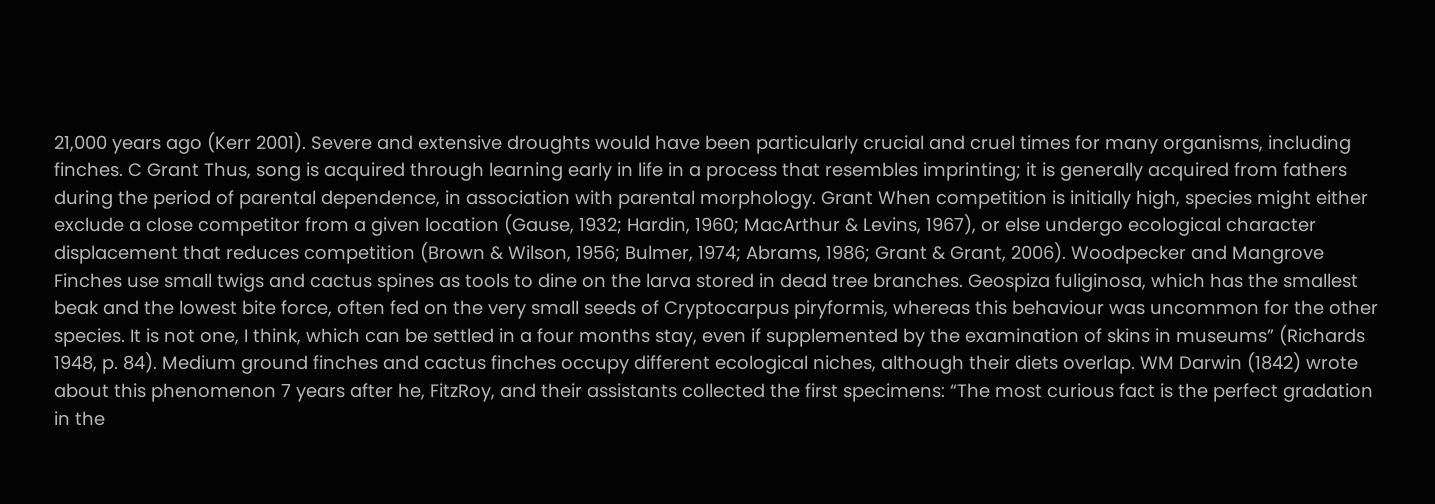21,000 years ago (Kerr 2001). Severe and extensive droughts would have been particularly crucial and cruel times for many organisms, including finches. C Grant Thus, song is acquired through learning early in life in a process that resembles imprinting; it is generally acquired from fathers during the period of parental dependence, in association with parental morphology. Grant When competition is initially high, species might either exclude a close competitor from a given location (Gause, 1932; Hardin, 1960; MacArthur & Levins, 1967), or else undergo ecological character displacement that reduces competition (Brown & Wilson, 1956; Bulmer, 1974; Abrams, 1986; Grant & Grant, 2006). Woodpecker and Mangrove Finches use small twigs and cactus spines as tools to dine on the larva stored in dead tree branches. Geospiza fuliginosa, which has the smallest beak and the lowest bite force, often fed on the very small seeds of Cryptocarpus piryformis, whereas this behaviour was uncommon for the other species. It is not one, I think, which can be settled in a four months stay, even if supplemented by the examination of skins in museums” (Richards 1948, p. 84). Medium ground finches and cactus finches occupy different ecological niches, although their diets overlap. WM Darwin (1842) wrote about this phenomenon 7 years after he, FitzRoy, and their assistants collected the first specimens: “The most curious fact is the perfect gradation in the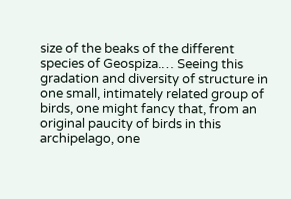size of the beaks of the different species of Geospiza.… Seeing this gradation and diversity of structure in one small, intimately related group of birds, one might fancy that, from an original paucity of birds in this archipelago, one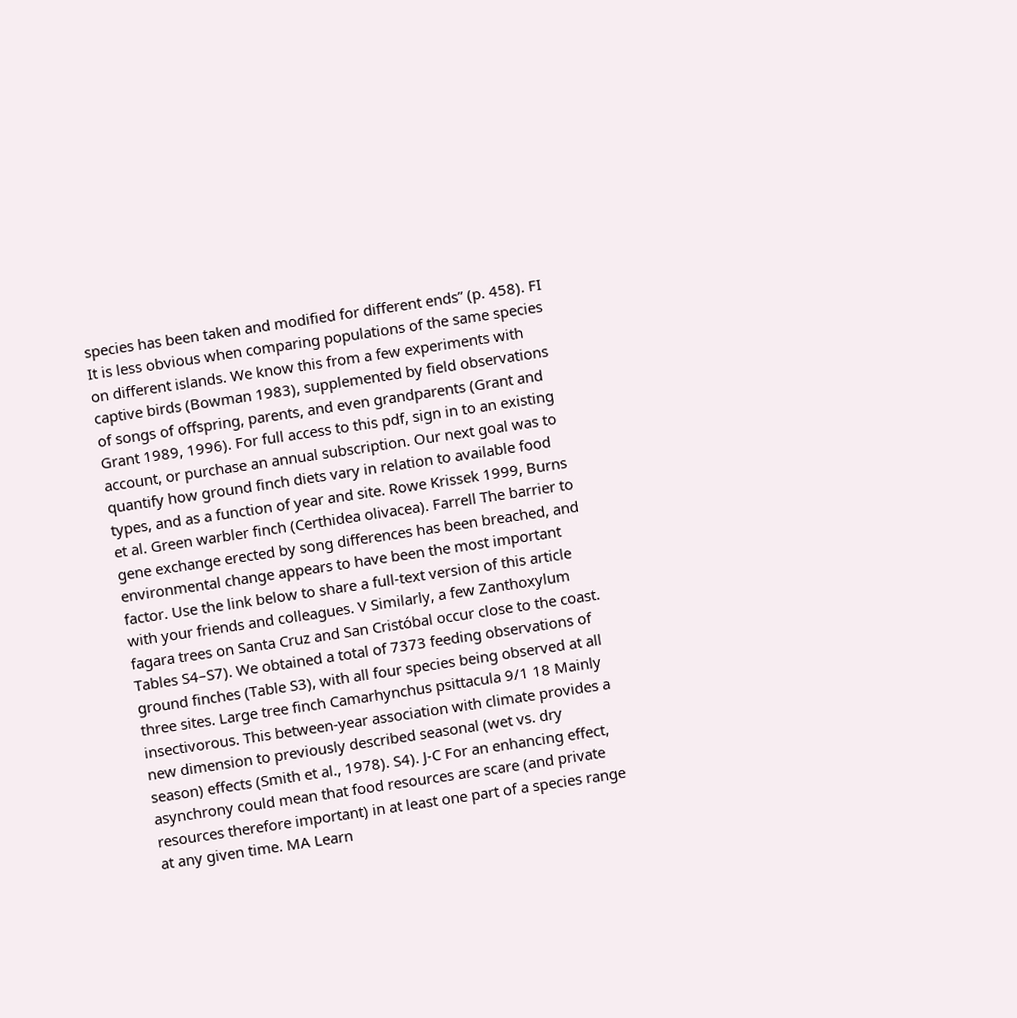species has been taken and modified for different ends” (p. 458). FI It is less obvious when comparing populations of the same species on different islands. We know this from a few experiments with captive birds (Bowman 1983), supplemented by field observations of songs of offspring, parents, and even grandparents (Grant and Grant 1989, 1996). For full access to this pdf, sign in to an existing account, or purchase an annual subscription. Our next goal was to quantify how ground finch diets vary in relation to available food types, and as a function of year and site. Rowe Krissek 1999, Burns et al. Green warbler finch (Certhidea olivacea). Farrell The barrier to gene exchange erected by song differences has been breached, and environmental change appears to have been the most important factor. Use the link below to share a full-text version of this article with your friends and colleagues. V Similarly, a few Zanthoxylum fagara trees on Santa Cruz and San Cristóbal occur close to the coast. Tables S4–S7). We obtained a total of 7373 feeding observations of ground finches (Table S3), with all four species being observed at all three sites. Large tree finch Camarhynchus psittacula 9/1 18 Mainly insectivorous. This between‐year association with climate provides a new dimension to previously described seasonal (wet vs. dry season) effects (Smith et al., 1978). S4). J-C For an enhancing effect, asynchrony could mean that food resources are scare (and private resources therefore important) in at least one part of a species range at any given time. MA Learn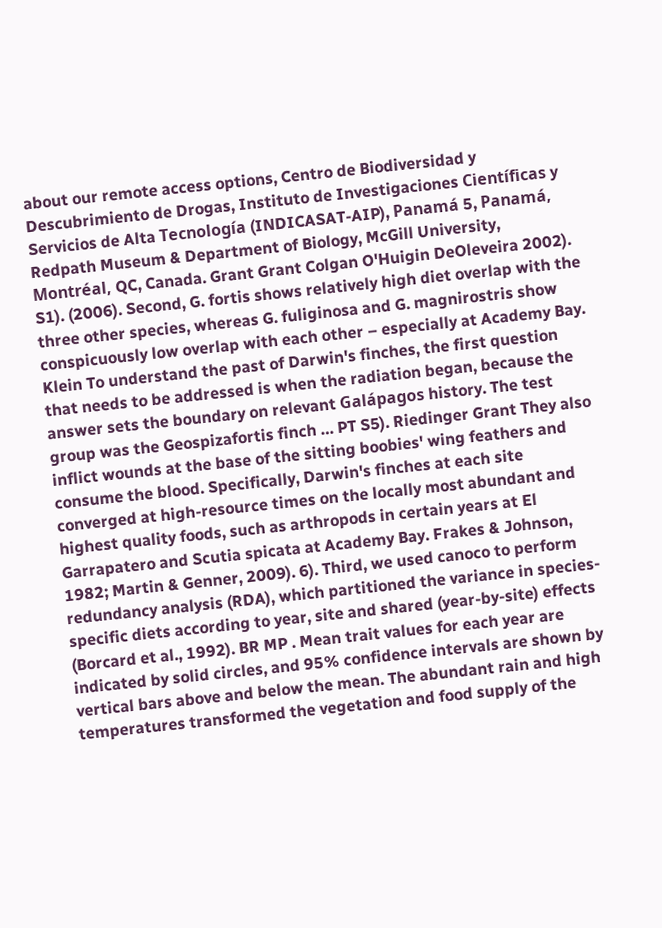about our remote access options, Centro de Biodiversidad y Descubrimiento de Drogas, Instituto de Investigaciones Científicas y Servicios de Alta Tecnología (INDICASAT‐AIP), Panamá 5, Panamá, Redpath Museum & Department of Biology, McGill University, Montréal, QC, Canada. Grant Grant Colgan O'Huigin DeOleveira 2002). S1). (2006). Second, G. fortis shows relatively high diet overlap with the three other species, whereas G. fuliginosa and G. magnirostris show conspicuously low overlap with each other – especially at Academy Bay. Klein To understand the past of Darwin's finches, the first question that needs to be addressed is when the radiation began, because the answer sets the boundary on relevant Galápagos history. The test group was the Geospizafortis finch … PT S5). Riedinger Grant They also inflict wounds at the base of the sitting boobies' wing feathers and consume the blood. Specifically, Darwin's finches at each site converged at high‐resource times on the locally most abundant and highest quality foods, such as arthropods in certain years at El Garrapatero and Scutia spicata at Academy Bay. Frakes & Johnson, 1982; Martin & Genner, 2009). 6). Third, we used canoco to perform redundancy analysis (RDA), which partitioned the variance in species‐specific diets according to year, site and shared (year‐by‐site) effects (Borcard et al., 1992). BR MP . Mean trait values for each year are indicated by solid circles, and 95% confidence intervals are shown by vertical bars above and below the mean. The abundant rain and high temperatures transformed the vegetation and food supply of the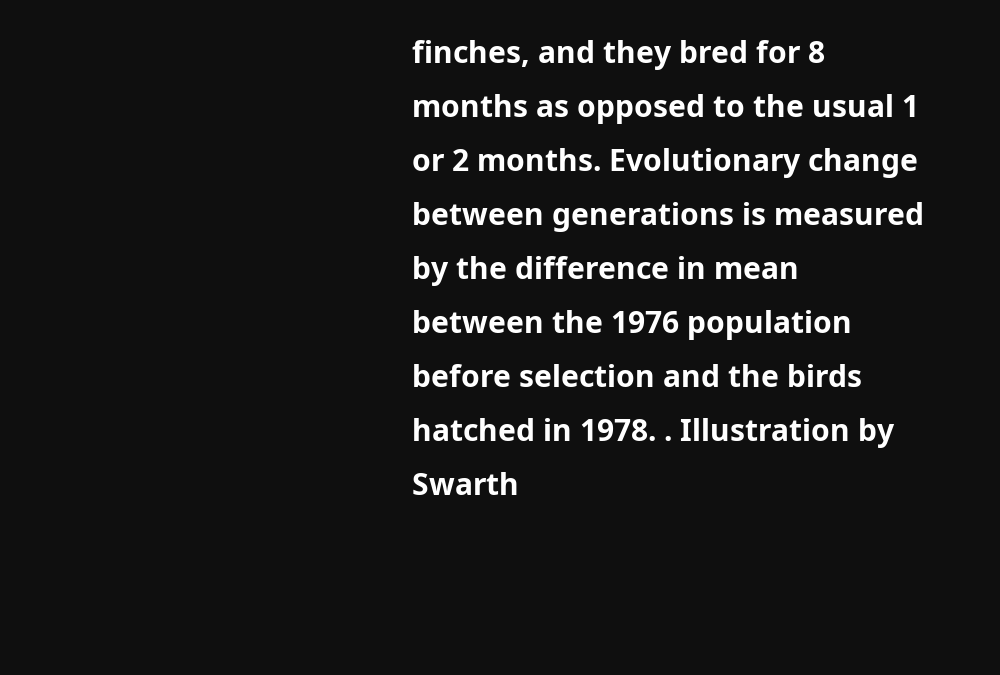finches, and they bred for 8 months as opposed to the usual 1 or 2 months. Evolutionary change between generations is measured by the difference in mean between the 1976 population before selection and the birds hatched in 1978. . Illustration by Swarth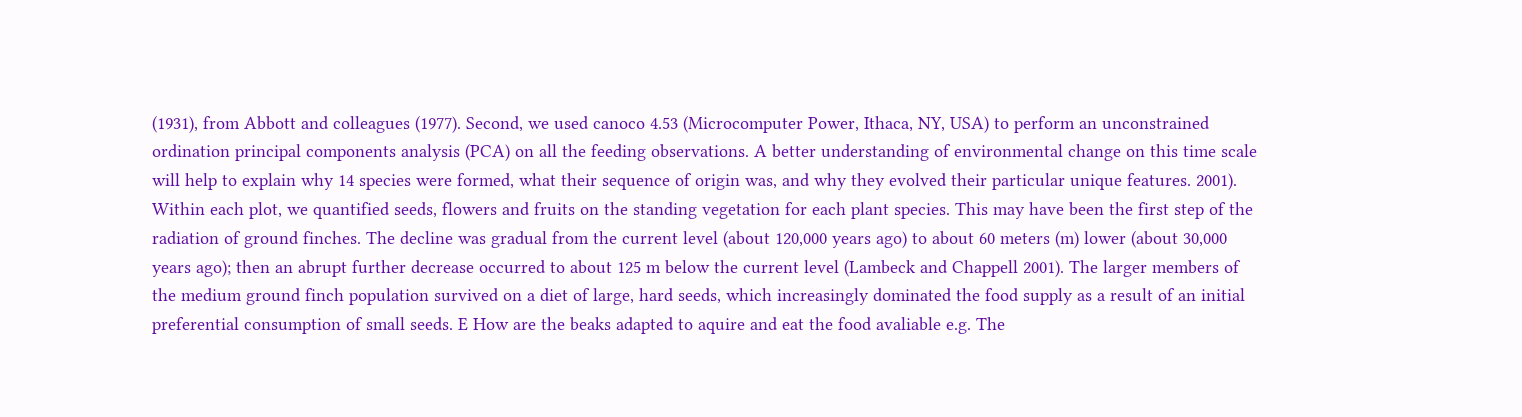(1931), from Abbott and colleagues (1977). Second, we used canoco 4.53 (Microcomputer Power, Ithaca, NY, USA) to perform an unconstrained ordination principal components analysis (PCA) on all the feeding observations. A better understanding of environmental change on this time scale will help to explain why 14 species were formed, what their sequence of origin was, and why they evolved their particular unique features. 2001). Within each plot, we quantified seeds, flowers and fruits on the standing vegetation for each plant species. This may have been the first step of the radiation of ground finches. The decline was gradual from the current level (about 120,000 years ago) to about 60 meters (m) lower (about 30,000 years ago); then an abrupt further decrease occurred to about 125 m below the current level (Lambeck and Chappell 2001). The larger members of the medium ground finch population survived on a diet of large, hard seeds, which increasingly dominated the food supply as a result of an initial preferential consumption of small seeds. E How are the beaks adapted to aquire and eat the food avaliable e.g. The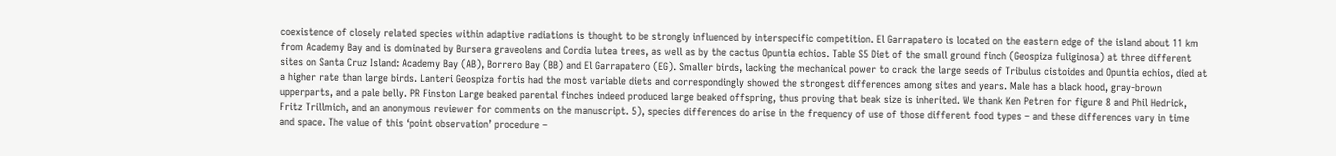coexistence of closely related species within adaptive radiations is thought to be strongly influenced by interspecific competition. El Garrapatero is located on the eastern edge of the island about 11 km from Academy Bay and is dominated by Bursera graveolens and Cordia lutea trees, as well as by the cactus Opuntia echios. Table S5 Diet of the small ground finch (Geospiza fuliginosa) at three different sites on Santa Cruz Island: Academy Bay (AB), Borrero Bay (BB) and El Garrapatero (EG). Smaller birds, lacking the mechanical power to crack the large seeds of Tribulus cistoides and Opuntia echios, died at a higher rate than large birds. Lanteri Geospiza fortis had the most variable diets and correspondingly showed the strongest differences among sites and years. Male has a black hood, gray-brown upperparts, and a pale belly. PR Finston Large beaked parental finches indeed produced large beaked offspring, thus proving that beak size is inherited. We thank Ken Petren for figure 8 and Phil Hedrick, Fritz Trillmich, and an anonymous reviewer for comments on the manuscript. 5), species differences do arise in the frequency of use of those different food types – and these differences vary in time and space. The value of this ‘point observation’ procedure –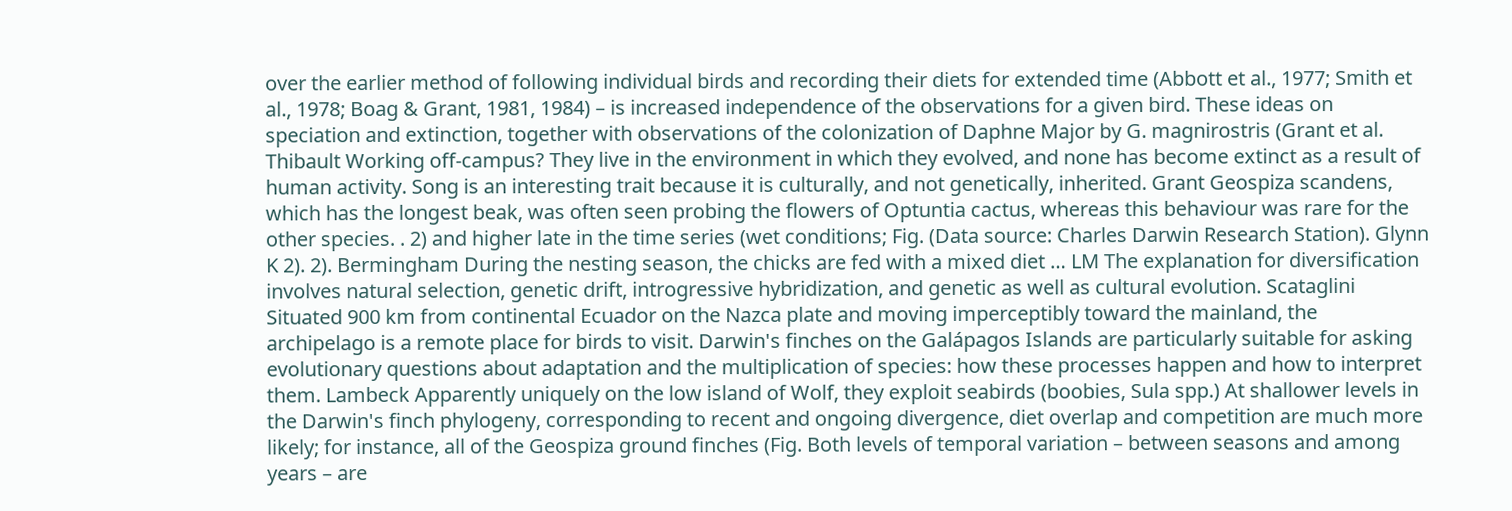over the earlier method of following individual birds and recording their diets for extended time (Abbott et al., 1977; Smith et al., 1978; Boag & Grant, 1981, 1984) – is increased independence of the observations for a given bird. These ideas on speciation and extinction, together with observations of the colonization of Daphne Major by G. magnirostris (Grant et al. Thibault Working off-campus? They live in the environment in which they evolved, and none has become extinct as a result of human activity. Song is an interesting trait because it is culturally, and not genetically, inherited. Grant Geospiza scandens, which has the longest beak, was often seen probing the flowers of Optuntia cactus, whereas this behaviour was rare for the other species. . 2) and higher late in the time series (wet conditions; Fig. (Data source: Charles Darwin Research Station). Glynn K 2). 2). Bermingham During the nesting season, the chicks are fed with a mixed diet … LM The explanation for diversification involves natural selection, genetic drift, introgressive hybridization, and genetic as well as cultural evolution. Scataglini Situated 900 km from continental Ecuador on the Nazca plate and moving imperceptibly toward the mainland, the archipelago is a remote place for birds to visit. Darwin's finches on the Galápagos Islands are particularly suitable for asking evolutionary questions about adaptation and the multiplication of species: how these processes happen and how to interpret them. Lambeck Apparently uniquely on the low island of Wolf, they exploit seabirds (boobies, Sula spp.) At shallower levels in the Darwin's finch phylogeny, corresponding to recent and ongoing divergence, diet overlap and competition are much more likely; for instance, all of the Geospiza ground finches (Fig. Both levels of temporal variation – between seasons and among years – are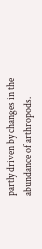partly driven by changes in the abundance of arthropods.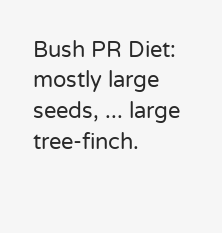Bush PR Diet: mostly large seeds, ... large tree-finch.